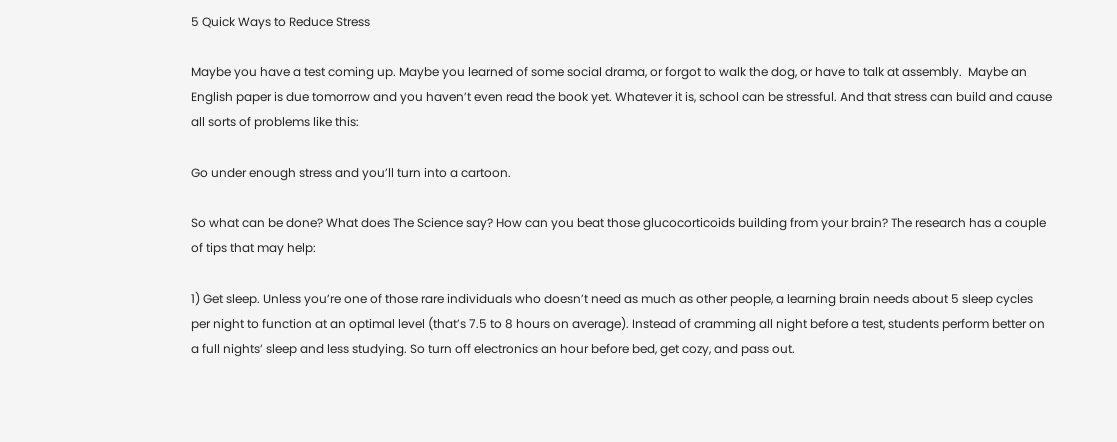5 Quick Ways to Reduce Stress

Maybe you have a test coming up. Maybe you learned of some social drama, or forgot to walk the dog, or have to talk at assembly.  Maybe an English paper is due tomorrow and you haven’t even read the book yet. Whatever it is, school can be stressful. And that stress can build and cause all sorts of problems like this:

Go under enough stress and you’ll turn into a cartoon.

So what can be done? What does The Science say? How can you beat those glucocorticoids building from your brain? The research has a couple of tips that may help:

1) Get sleep. Unless you’re one of those rare individuals who doesn’t need as much as other people, a learning brain needs about 5 sleep cycles per night to function at an optimal level (that’s 7.5 to 8 hours on average). Instead of cramming all night before a test, students perform better on a full nights’ sleep and less studying. So turn off electronics an hour before bed, get cozy, and pass out.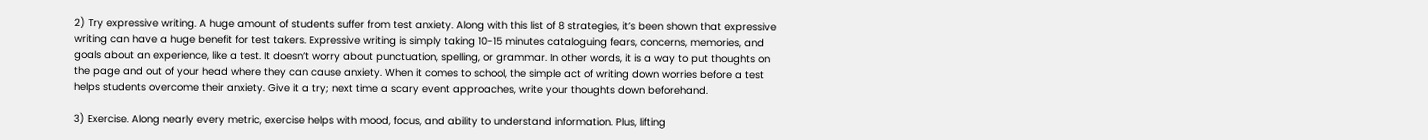2) Try expressive writing. A huge amount of students suffer from test anxiety. Along with this list of 8 strategies, it’s been shown that expressive writing can have a huge benefit for test takers. Expressive writing is simply taking 10-15 minutes cataloguing fears, concerns, memories, and goals about an experience, like a test. It doesn’t worry about punctuation, spelling, or grammar. In other words, it is a way to put thoughts on the page and out of your head where they can cause anxiety. When it comes to school, the simple act of writing down worries before a test helps students overcome their anxiety. Give it a try; next time a scary event approaches, write your thoughts down beforehand.

3) Exercise. Along nearly every metric, exercise helps with mood, focus, and ability to understand information. Plus, lifting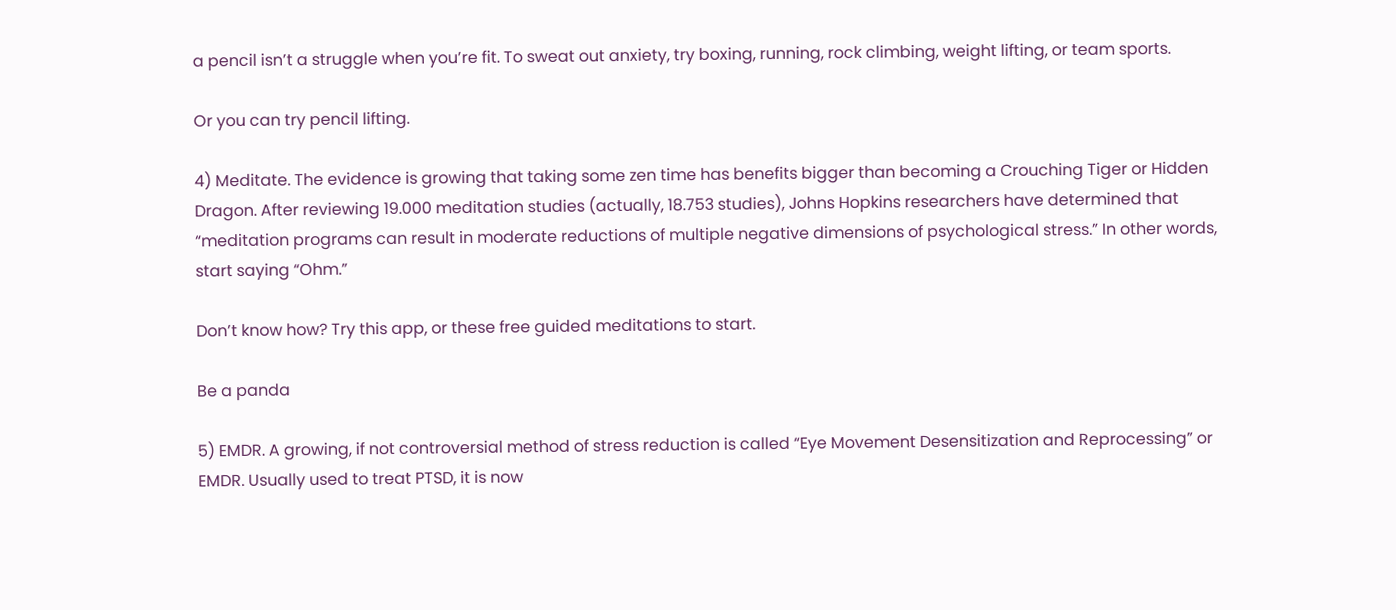a pencil isn’t a struggle when you’re fit. To sweat out anxiety, try boxing, running, rock climbing, weight lifting, or team sports.

Or you can try pencil lifting.

4) Meditate. The evidence is growing that taking some zen time has benefits bigger than becoming a Crouching Tiger or Hidden Dragon. After reviewing 19.000 meditation studies (actually, 18.753 studies), Johns Hopkins researchers have determined that “meditation programs can result in moderate reductions of multiple negative dimensions of psychological stress.” In other words, start saying “Ohm.”

Don’t know how? Try this app, or these free guided meditations to start.

Be a panda

5) EMDR. A growing, if not controversial method of stress reduction is called “Eye Movement Desensitization and Reprocessing” or EMDR. Usually used to treat PTSD, it is now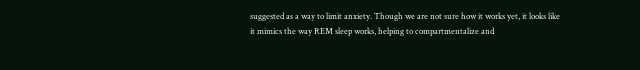suggested as a way to limit anxiety. Though we are not sure how it works yet, it looks like it mimics the way REM sleep works, helping to compartmentalize and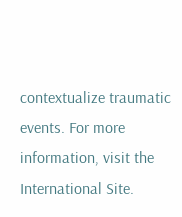contextualize traumatic events. For more information, visit the International Site.